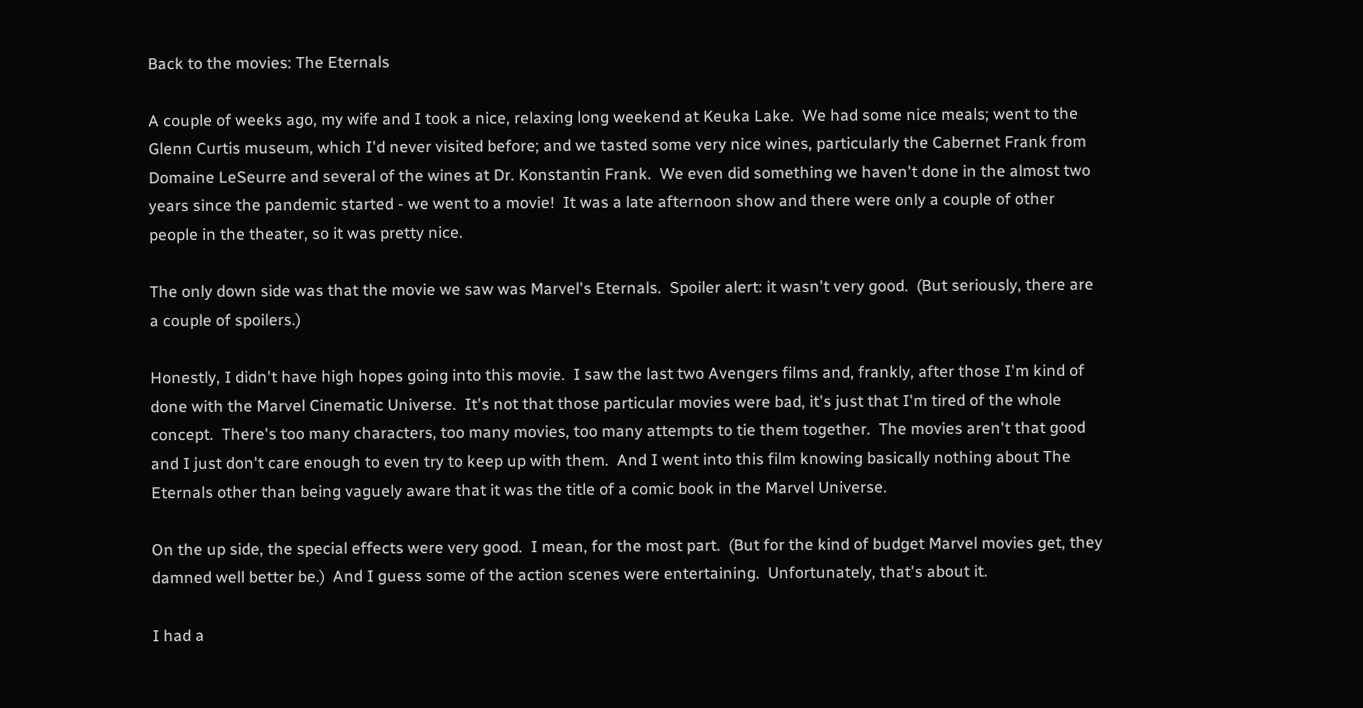Back to the movies: The Eternals

A couple of weeks ago, my wife and I took a nice, relaxing long weekend at Keuka Lake.  We had some nice meals; went to the Glenn Curtis museum, which I'd never visited before; and we tasted some very nice wines, particularly the Cabernet Frank from Domaine LeSeurre and several of the wines at Dr. Konstantin Frank.  We even did something we haven't done in the almost two years since the pandemic started - we went to a movie!  It was a late afternoon show and there were only a couple of other people in the theater, so it was pretty nice.

The only down side was that the movie we saw was Marvel's Eternals.  Spoiler alert: it wasn't very good.  (But seriously, there are a couple of spoilers.)

Honestly, I didn't have high hopes going into this movie.  I saw the last two Avengers films and, frankly, after those I'm kind of done with the Marvel Cinematic Universe.  It's not that those particular movies were bad, it's just that I'm tired of the whole concept.  There's too many characters, too many movies, too many attempts to tie them together.  The movies aren't that good and I just don't care enough to even try to keep up with them.  And I went into this film knowing basically nothing about The Eternals other than being vaguely aware that it was the title of a comic book in the Marvel Universe.

On the up side, the special effects were very good.  I mean, for the most part.  (But for the kind of budget Marvel movies get, they damned well better be.)  And I guess some of the action scenes were entertaining.  Unfortunately, that's about it.

I had a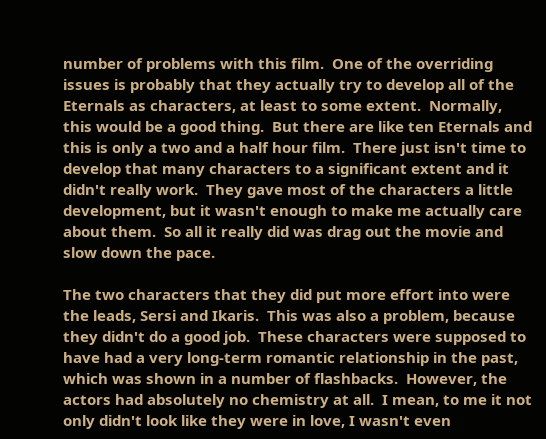number of problems with this film.  One of the overriding issues is probably that they actually try to develop all of the Eternals as characters, at least to some extent.  Normally, this would be a good thing.  But there are like ten Eternals and this is only a two and a half hour film.  There just isn't time to develop that many characters to a significant extent and it didn't really work.  They gave most of the characters a little development, but it wasn't enough to make me actually care about them.  So all it really did was drag out the movie and slow down the pace.

The two characters that they did put more effort into were the leads, Sersi and Ikaris.  This was also a problem, because they didn't do a good job.  These characters were supposed to have had a very long-term romantic relationship in the past, which was shown in a number of flashbacks.  However, the actors had absolutely no chemistry at all.  I mean, to me it not only didn't look like they were in love, I wasn't even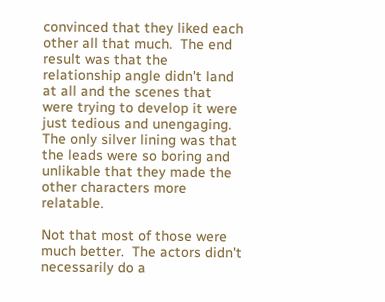convinced that they liked each other all that much.  The end result was that the relationship angle didn't land at all and the scenes that were trying to develop it were just tedious and unengaging.  The only silver lining was that the leads were so boring and unlikable that they made the other characters more relatable.

Not that most of those were much better.  The actors didn't necessarily do a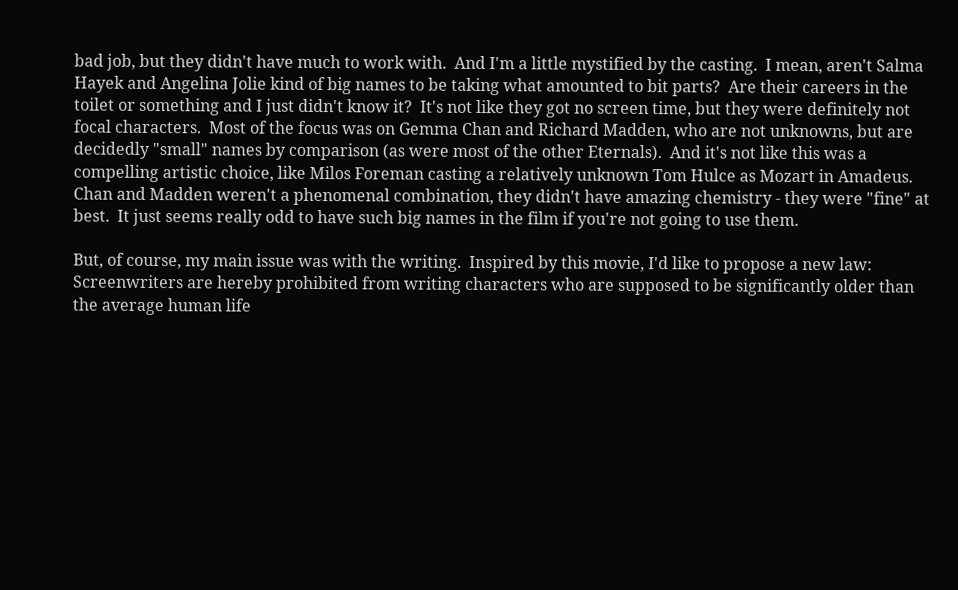bad job, but they didn't have much to work with.  And I'm a little mystified by the casting.  I mean, aren't Salma Hayek and Angelina Jolie kind of big names to be taking what amounted to bit parts?  Are their careers in the toilet or something and I just didn't know it?  It's not like they got no screen time, but they were definitely not focal characters.  Most of the focus was on Gemma Chan and Richard Madden, who are not unknowns, but are decidedly "small" names by comparison (as were most of the other Eternals).  And it's not like this was a compelling artistic choice, like Milos Foreman casting a relatively unknown Tom Hulce as Mozart in Amadeus.  Chan and Madden weren't a phenomenal combination, they didn't have amazing chemistry - they were "fine" at best.  It just seems really odd to have such big names in the film if you're not going to use them.

But, of course, my main issue was with the writing.  Inspired by this movie, I'd like to propose a new law: Screenwriters are hereby prohibited from writing characters who are supposed to be significantly older than the average human life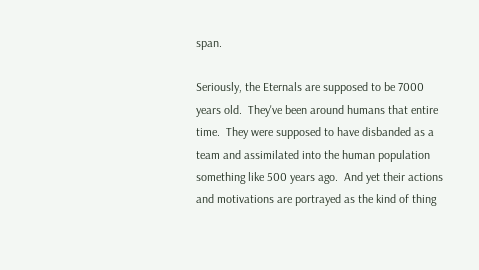span.

Seriously, the Eternals are supposed to be 7000 years old.  They've been around humans that entire time.  They were supposed to have disbanded as a team and assimilated into the human population something like 500 years ago.  And yet their actions and motivations are portrayed as the kind of thing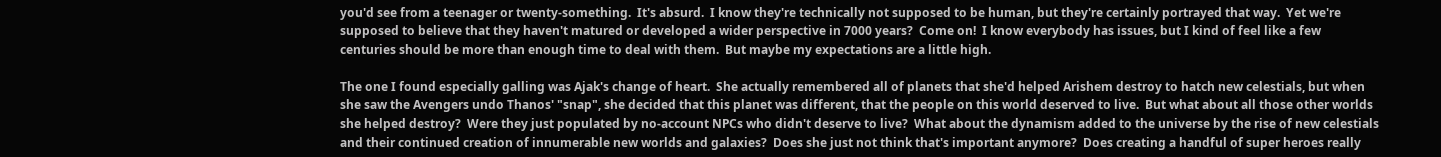you'd see from a teenager or twenty-something.  It's absurd.  I know they're technically not supposed to be human, but they're certainly portrayed that way.  Yet we're supposed to believe that they haven't matured or developed a wider perspective in 7000 years?  Come on!  I know everybody has issues, but I kind of feel like a few centuries should be more than enough time to deal with them.  But maybe my expectations are a little high.

The one I found especially galling was Ajak's change of heart.  She actually remembered all of planets that she'd helped Arishem destroy to hatch new celestials, but when she saw the Avengers undo Thanos' "snap", she decided that this planet was different, that the people on this world deserved to live.  But what about all those other worlds she helped destroy?  Were they just populated by no-account NPCs who didn't deserve to live?  What about the dynamism added to the universe by the rise of new celestials and their continued creation of innumerable new worlds and galaxies?  Does she just not think that's important anymore?  Does creating a handful of super heroes really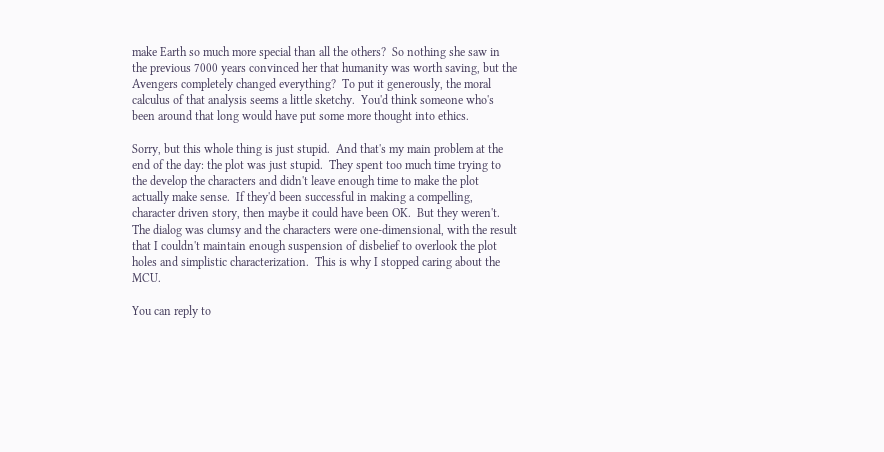make Earth so much more special than all the others?  So nothing she saw in the previous 7000 years convinced her that humanity was worth saving, but the Avengers completely changed everything?  To put it generously, the moral calculus of that analysis seems a little sketchy.  You'd think someone who's been around that long would have put some more thought into ethics.

Sorry, but this whole thing is just stupid.  And that's my main problem at the end of the day: the plot was just stupid.  They spent too much time trying to the develop the characters and didn't leave enough time to make the plot actually make sense.  If they'd been successful in making a compelling, character driven story, then maybe it could have been OK.  But they weren't.  The dialog was clumsy and the characters were one-dimensional, with the result that I couldn't maintain enough suspension of disbelief to overlook the plot holes and simplistic characterization.  This is why I stopped caring about the MCU.

You can reply to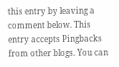this entry by leaving a comment below. This entry accepts Pingbacks from other blogs. You can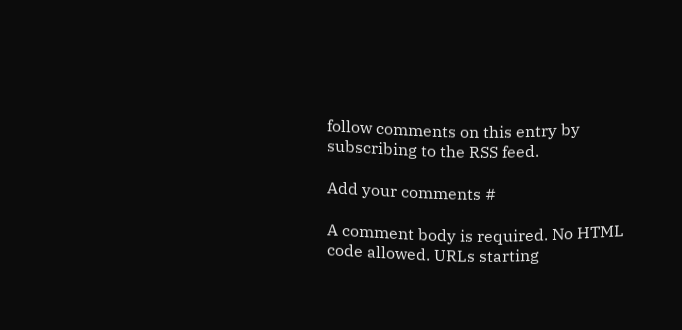follow comments on this entry by subscribing to the RSS feed.

Add your comments #

A comment body is required. No HTML code allowed. URLs starting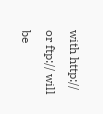with http:// or ftp:// will be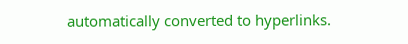automatically converted to hyperlinks.